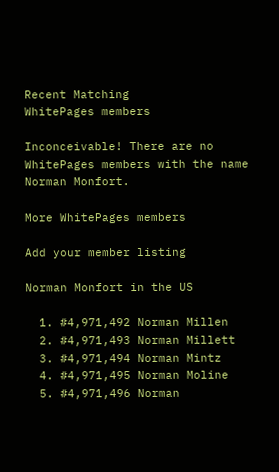Recent Matching
WhitePages members

Inconceivable! There are no WhitePages members with the name Norman Monfort.

More WhitePages members

Add your member listing

Norman Monfort in the US

  1. #4,971,492 Norman Millen
  2. #4,971,493 Norman Millett
  3. #4,971,494 Norman Mintz
  4. #4,971,495 Norman Moline
  5. #4,971,496 Norman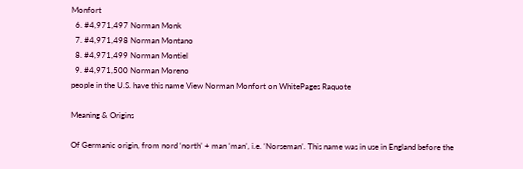Monfort
  6. #4,971,497 Norman Monk
  7. #4,971,498 Norman Montano
  8. #4,971,499 Norman Montiel
  9. #4,971,500 Norman Moreno
people in the U.S. have this name View Norman Monfort on WhitePages Raquote

Meaning & Origins

Of Germanic origin, from nord ‘north’ + man ‘man’, i.e. ‘Norseman’. This name was in use in England before the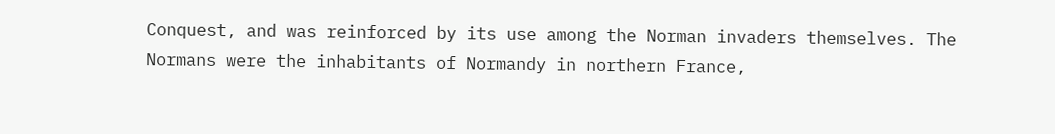Conquest, and was reinforced by its use among the Norman invaders themselves. The Normans were the inhabitants of Normandy in northern France,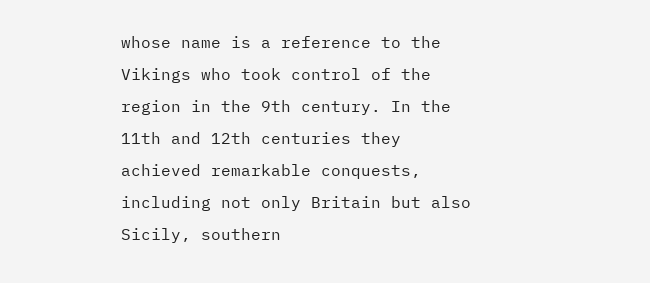whose name is a reference to the Vikings who took control of the region in the 9th century. In the 11th and 12th centuries they achieved remarkable conquests, including not only Britain but also Sicily, southern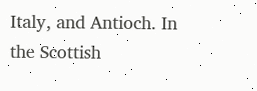Italy, and Antioch. In the Scottish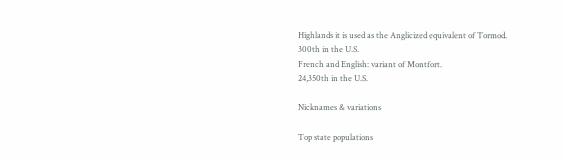Highlands it is used as the Anglicized equivalent of Tormod.
300th in the U.S.
French and English: variant of Montfort.
24,350th in the U.S.

Nicknames & variations

Top state populations